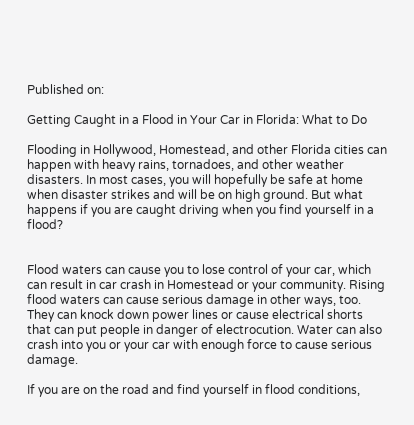Published on:

Getting Caught in a Flood in Your Car in Florida: What to Do

Flooding in Hollywood, Homestead, and other Florida cities can happen with heavy rains, tornadoes, and other weather disasters. In most cases, you will hopefully be safe at home when disaster strikes and will be on high ground. But what happens if you are caught driving when you find yourself in a flood?


Flood waters can cause you to lose control of your car, which can result in car crash in Homestead or your community. Rising flood waters can cause serious damage in other ways, too. They can knock down power lines or cause electrical shorts that can put people in danger of electrocution. Water can also crash into you or your car with enough force to cause serious damage.

If you are on the road and find yourself in flood conditions,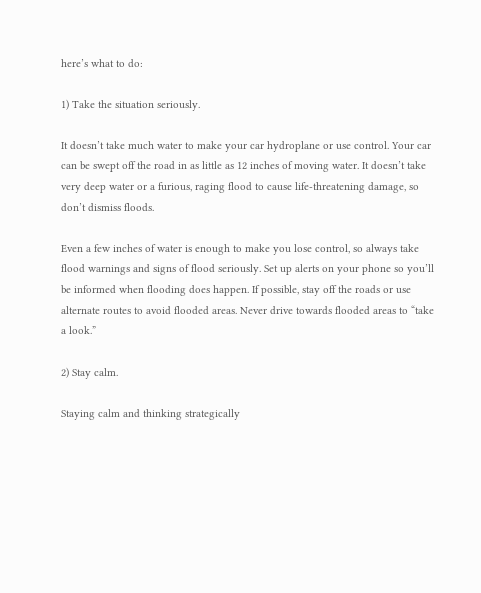here’s what to do:

1) Take the situation seriously.

It doesn’t take much water to make your car hydroplane or use control. Your car can be swept off the road in as little as 12 inches of moving water. It doesn’t take very deep water or a furious, raging flood to cause life-threatening damage, so don’t dismiss floods.

Even a few inches of water is enough to make you lose control, so always take flood warnings and signs of flood seriously. Set up alerts on your phone so you’ll be informed when flooding does happen. If possible, stay off the roads or use alternate routes to avoid flooded areas. Never drive towards flooded areas to “take a look.”

2) Stay calm.

Staying calm and thinking strategically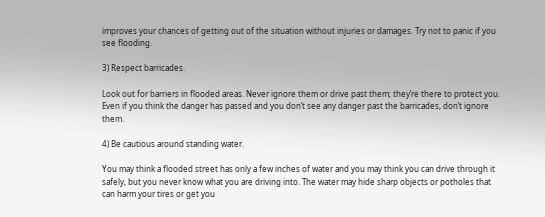improves your chances of getting out of the situation without injuries or damages. Try not to panic if you see flooding.

3) Respect barricades.

Look out for barriers in flooded areas. Never ignore them or drive past them; they’re there to protect you. Even if you think the danger has passed and you don’t see any danger past the barricades, don’t ignore them.

4) Be cautious around standing water.

You may think a flooded street has only a few inches of water and you may think you can drive through it safely, but you never know what you are driving into. The water may hide sharp objects or potholes that can harm your tires or get you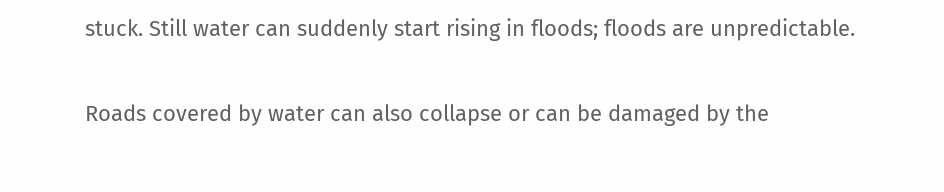stuck. Still water can suddenly start rising in floods; floods are unpredictable.

Roads covered by water can also collapse or can be damaged by the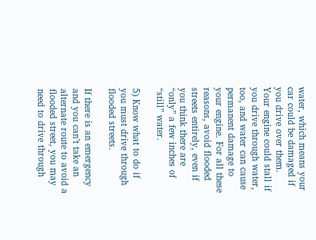water, which means your car could be damaged if you drive over them. Your engine could stall if you drive through water, too, and water can cause permanent damage to your engine. For all these reasons, avoid flooded streets entirely, even if you think there are “only” a few inches of “still” water.

5) Know what to do if you must drive through flooded streets.

If there is an emergency and you can’t take an alternate route to avoid a flooded street, you may need to drive through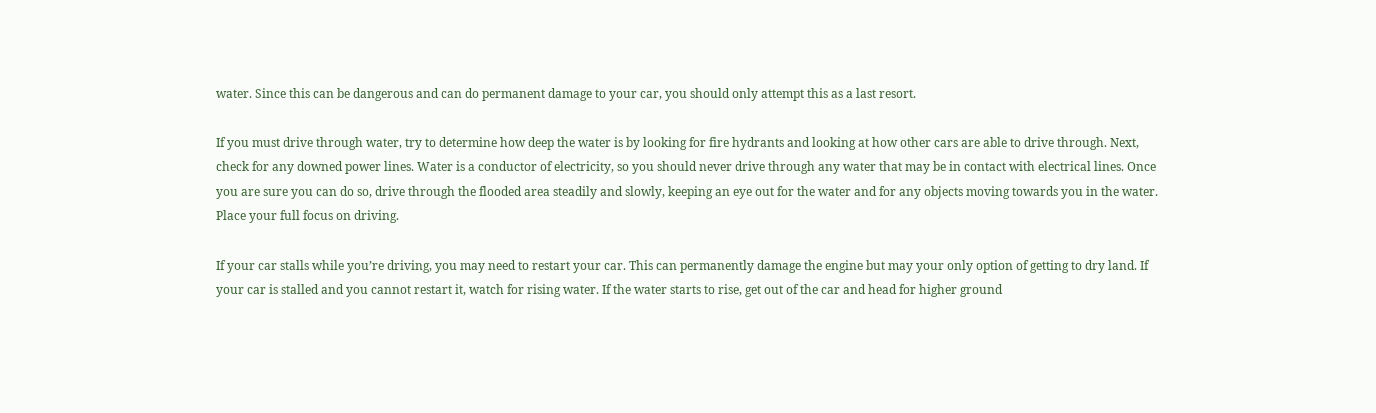water. Since this can be dangerous and can do permanent damage to your car, you should only attempt this as a last resort.

If you must drive through water, try to determine how deep the water is by looking for fire hydrants and looking at how other cars are able to drive through. Next, check for any downed power lines. Water is a conductor of electricity, so you should never drive through any water that may be in contact with electrical lines. Once you are sure you can do so, drive through the flooded area steadily and slowly, keeping an eye out for the water and for any objects moving towards you in the water. Place your full focus on driving.

If your car stalls while you’re driving, you may need to restart your car. This can permanently damage the engine but may your only option of getting to dry land. If your car is stalled and you cannot restart it, watch for rising water. If the water starts to rise, get out of the car and head for higher ground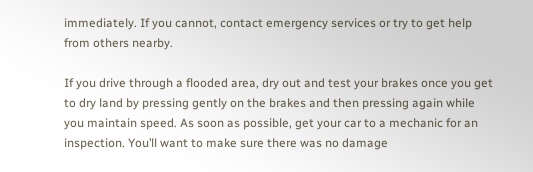immediately. If you cannot, contact emergency services or try to get help from others nearby.

If you drive through a flooded area, dry out and test your brakes once you get to dry land by pressing gently on the brakes and then pressing again while you maintain speed. As soon as possible, get your car to a mechanic for an inspection. You’ll want to make sure there was no damage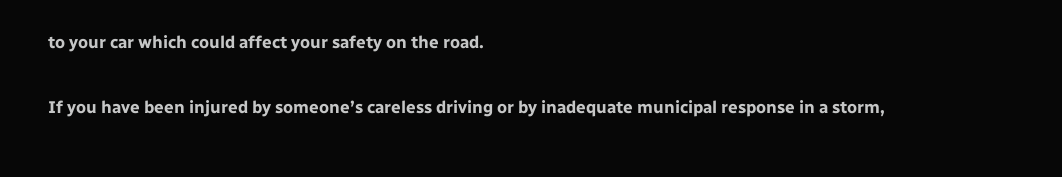to your car which could affect your safety on the road.

If you have been injured by someone’s careless driving or by inadequate municipal response in a storm,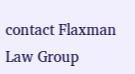contact Flaxman Law Group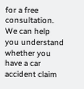for a free consultation. We can help you understand whether you have a car accident claim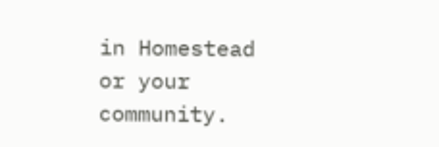in Homestead or your community.